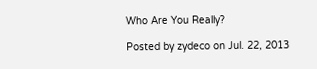Who Are You Really?

Posted by zydeco on Jul. 22, 2013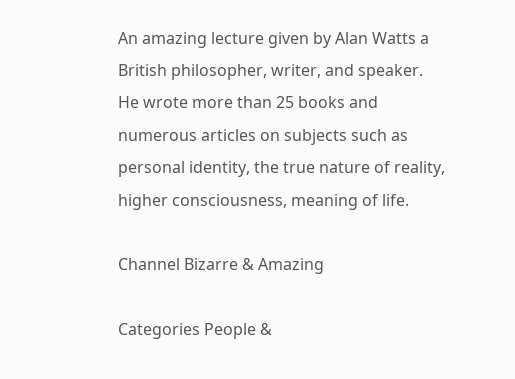An amazing lecture given by Alan Watts a British philosopher, writer, and speaker. He wrote more than 25 books and numerous articles on subjects such as personal identity, the true nature of reality, higher consciousness, meaning of life.

Channel Bizarre & Amazing

Categories People &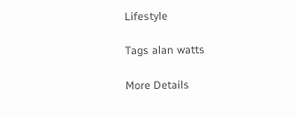Lifestyle

Tags alan watts

More Details